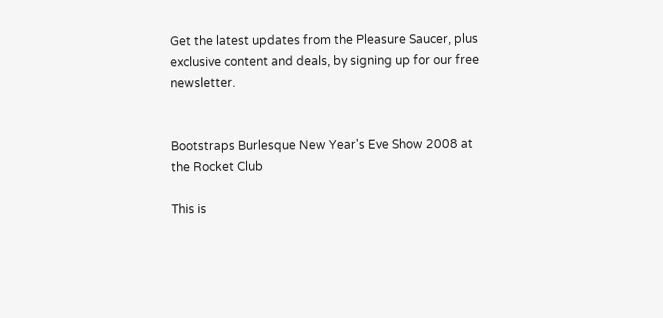Get the latest updates from the Pleasure Saucer, plus exclusive content and deals, by signing up for our free newsletter.


Bootstraps Burlesque New Year's Eve Show 2008 at the Rocket Club

This is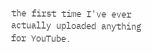the first time I've ever actually uploaded anything for YouTube.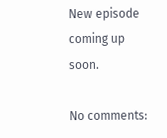New episode coming up soon.

No comments: